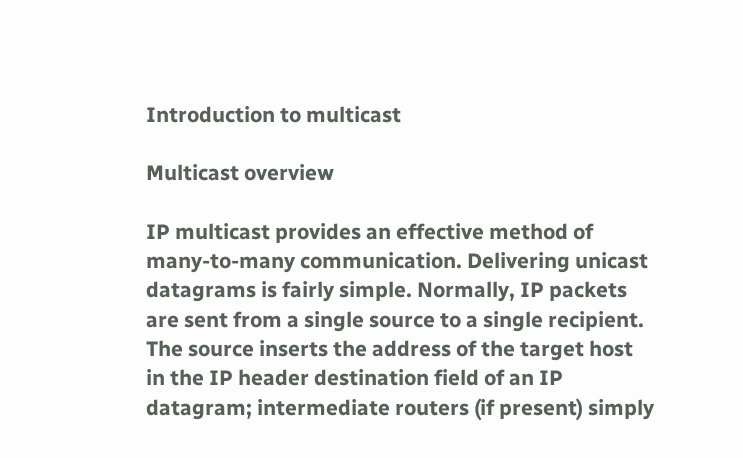Introduction to multicast

Multicast overview

IP multicast provides an effective method of many-to-many communication. Delivering unicast datagrams is fairly simple. Normally, IP packets are sent from a single source to a single recipient. The source inserts the address of the target host in the IP header destination field of an IP datagram; intermediate routers (if present) simply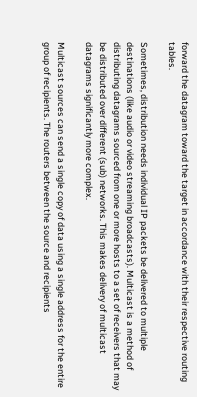forward the datagram toward the target in accordance with their respective routing tables.

Sometimes, distribution needs individual IP packets be delivered to multiple destinations (like audio or video streaming broadcasts). Multicast is a method of distributing datagrams sourced from one or more hosts to a set of receivers that may be distributed over different (sub) networks. This makes delivery of multicast datagrams significantly more complex.

Multicast sources can send a single copy of data using a single address for the entire group of recipients. The routers between the source and recipients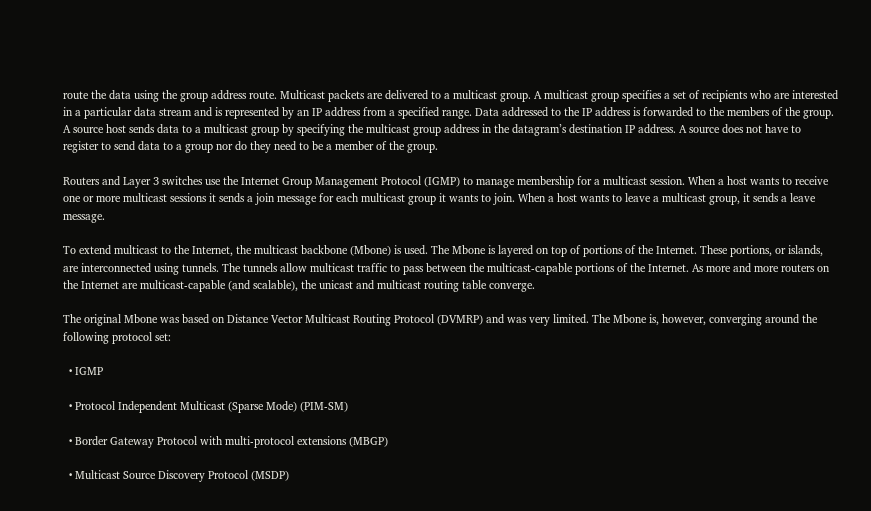route the data using the group address route. Multicast packets are delivered to a multicast group. A multicast group specifies a set of recipients who are interested in a particular data stream and is represented by an IP address from a specified range. Data addressed to the IP address is forwarded to the members of the group. A source host sends data to a multicast group by specifying the multicast group address in the datagram’s destination IP address. A source does not have to register to send data to a group nor do they need to be a member of the group.

Routers and Layer 3 switches use the Internet Group Management Protocol (IGMP) to manage membership for a multicast session. When a host wants to receive one or more multicast sessions it sends a join message for each multicast group it wants to join. When a host wants to leave a multicast group, it sends a leave message.

To extend multicast to the Internet, the multicast backbone (Mbone) is used. The Mbone is layered on top of portions of the Internet. These portions, or islands, are interconnected using tunnels. The tunnels allow multicast traffic to pass between the multicast-capable portions of the Internet. As more and more routers on the Internet are multicast-capable (and scalable), the unicast and multicast routing table converge.

The original Mbone was based on Distance Vector Multicast Routing Protocol (DVMRP) and was very limited. The Mbone is, however, converging around the following protocol set:

  • IGMP

  • Protocol Independent Multicast (Sparse Mode) (PIM-SM)

  • Border Gateway Protocol with multi-protocol extensions (MBGP)

  • Multicast Source Discovery Protocol (MSDP)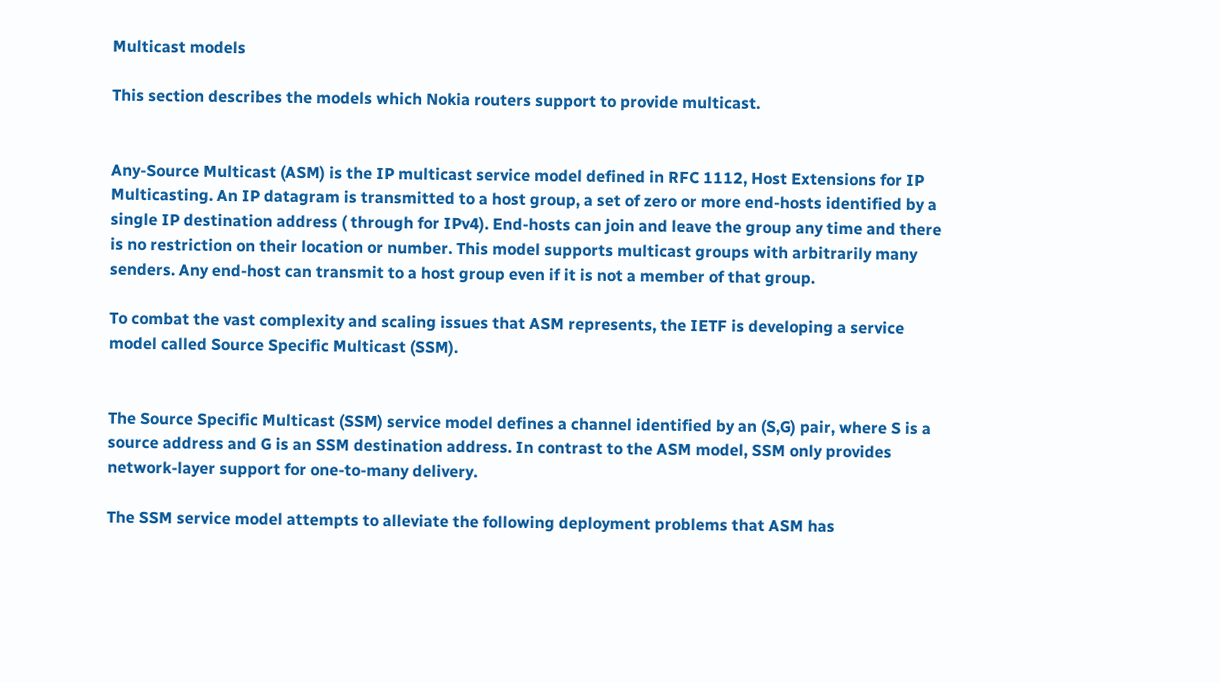Multicast models

This section describes the models which Nokia routers support to provide multicast.


Any-Source Multicast (ASM) is the IP multicast service model defined in RFC 1112, Host Extensions for IP Multicasting. An IP datagram is transmitted to a host group, a set of zero or more end-hosts identified by a single IP destination address ( through for IPv4). End-hosts can join and leave the group any time and there is no restriction on their location or number. This model supports multicast groups with arbitrarily many senders. Any end-host can transmit to a host group even if it is not a member of that group.

To combat the vast complexity and scaling issues that ASM represents, the IETF is developing a service model called Source Specific Multicast (SSM).


The Source Specific Multicast (SSM) service model defines a channel identified by an (S,G) pair, where S is a source address and G is an SSM destination address. In contrast to the ASM model, SSM only provides network-layer support for one-to-many delivery.

The SSM service model attempts to alleviate the following deployment problems that ASM has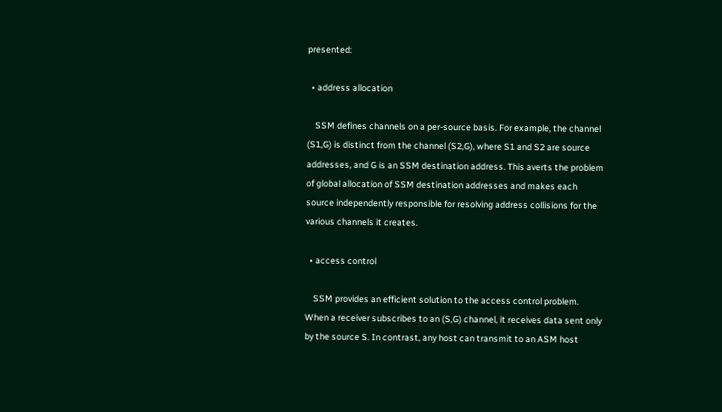presented:

  • address allocation

    SSM defines channels on a per-source basis. For example, the channel (S1,G) is distinct from the channel (S2,G), where S1 and S2 are source addresses, and G is an SSM destination address. This averts the problem of global allocation of SSM destination addresses and makes each source independently responsible for resolving address collisions for the various channels it creates.

  • access control

    SSM provides an efficient solution to the access control problem. When a receiver subscribes to an (S,G) channel, it receives data sent only by the source S. In contrast, any host can transmit to an ASM host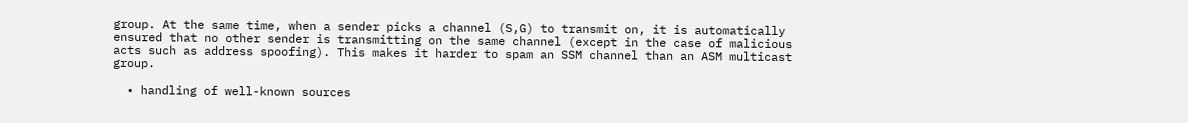group. At the same time, when a sender picks a channel (S,G) to transmit on, it is automatically ensured that no other sender is transmitting on the same channel (except in the case of malicious acts such as address spoofing). This makes it harder to spam an SSM channel than an ASM multicast group.

  • handling of well-known sources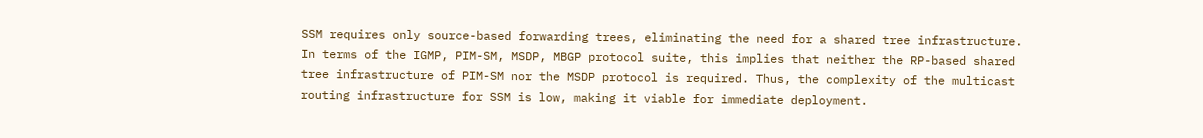SSM requires only source-based forwarding trees, eliminating the need for a shared tree infrastructure. In terms of the IGMP, PIM-SM, MSDP, MBGP protocol suite, this implies that neither the RP-based shared tree infrastructure of PIM-SM nor the MSDP protocol is required. Thus, the complexity of the multicast routing infrastructure for SSM is low, making it viable for immediate deployment.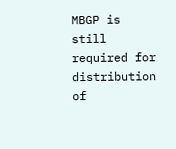MBGP is still required for distribution of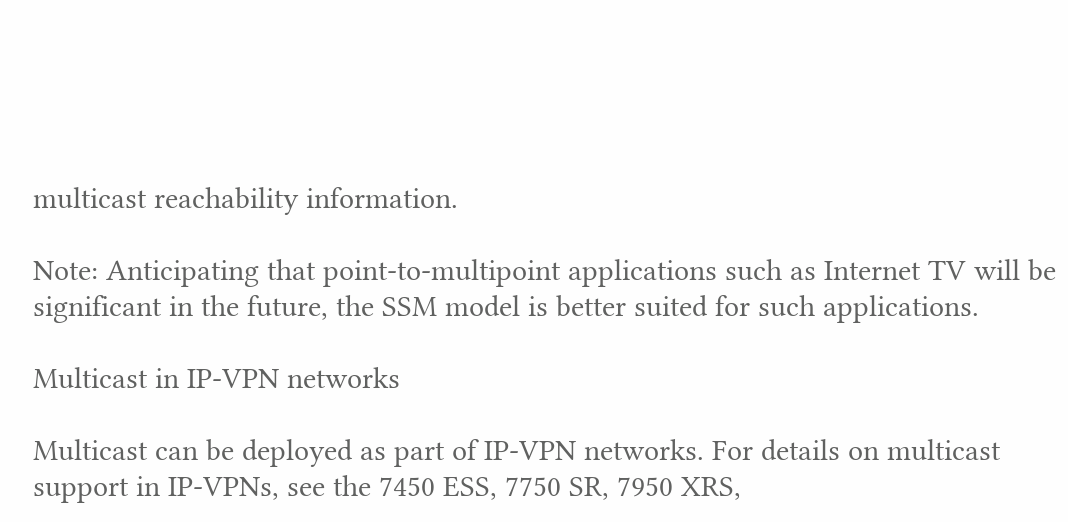multicast reachability information.

Note: Anticipating that point-to-multipoint applications such as Internet TV will be significant in the future, the SSM model is better suited for such applications.

Multicast in IP-VPN networks

Multicast can be deployed as part of IP-VPN networks. For details on multicast support in IP-VPNs, see the 7450 ESS, 7750 SR, 7950 XRS,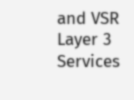and VSR Layer 3 Services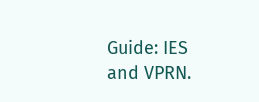Guide: IES and VPRN.